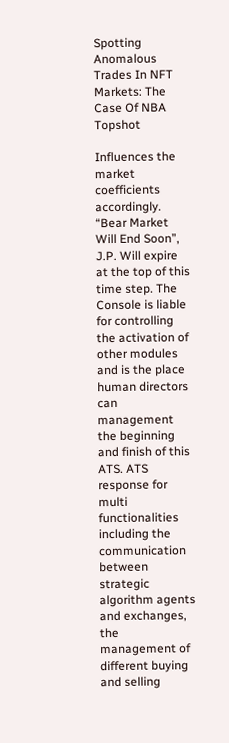Spotting Anomalous Trades In NFT Markets: The Case Of NBA Topshot

Influences the market coefficients accordingly. “Bear Market Will End Soon”, J.P. Will expire at the top of this time step. The Console is liable for controlling the activation of other modules and is the place human directors can management the beginning and finish of this ATS. ATS response for multi functionalities including the communication between strategic algorithm agents and exchanges, the management of different buying and selling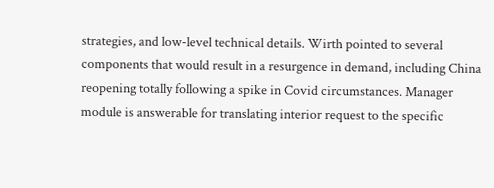strategies, and low-level technical details. Wirth pointed to several components that would result in a resurgence in demand, including China reopening totally following a spike in Covid circumstances. Manager module is answerable for translating interior request to the specific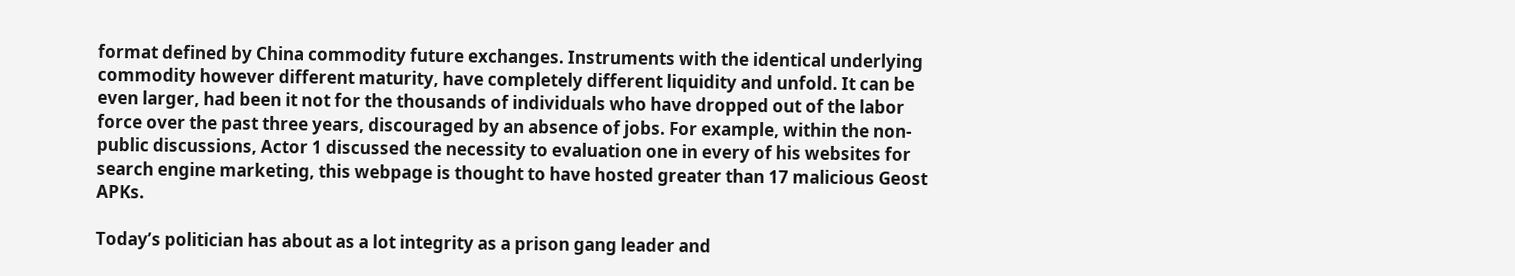format defined by China commodity future exchanges. Instruments with the identical underlying commodity however different maturity, have completely different liquidity and unfold. It can be even larger, had been it not for the thousands of individuals who have dropped out of the labor force over the past three years, discouraged by an absence of jobs. For example, within the non-public discussions, Actor 1 discussed the necessity to evaluation one in every of his websites for search engine marketing, this webpage is thought to have hosted greater than 17 malicious Geost APKs.

Today’s politician has about as a lot integrity as a prison gang leader and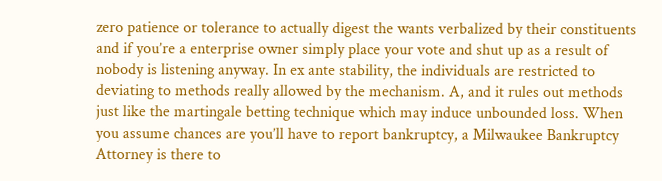zero patience or tolerance to actually digest the wants verbalized by their constituents and if you’re a enterprise owner simply place your vote and shut up as a result of nobody is listening anyway. In ex ante stability, the individuals are restricted to deviating to methods really allowed by the mechanism. A, and it rules out methods just like the martingale betting technique which may induce unbounded loss. When you assume chances are you’ll have to report bankruptcy, a Milwaukee Bankruptcy Attorney is there to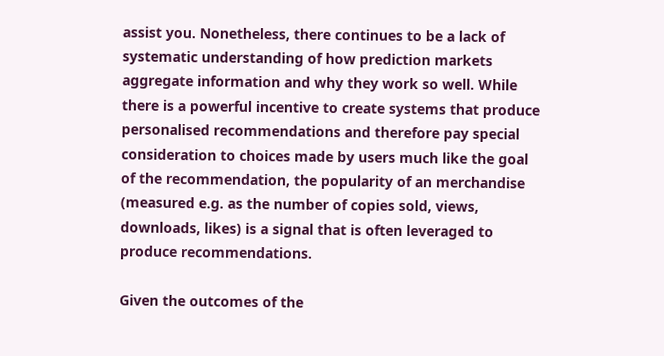assist you. Nonetheless, there continues to be a lack of systematic understanding of how prediction markets aggregate information and why they work so well. While there is a powerful incentive to create systems that produce personalised recommendations and therefore pay special consideration to choices made by users much like the goal of the recommendation, the popularity of an merchandise (measured e.g. as the number of copies sold, views, downloads, likes) is a signal that is often leveraged to produce recommendations.

Given the outcomes of the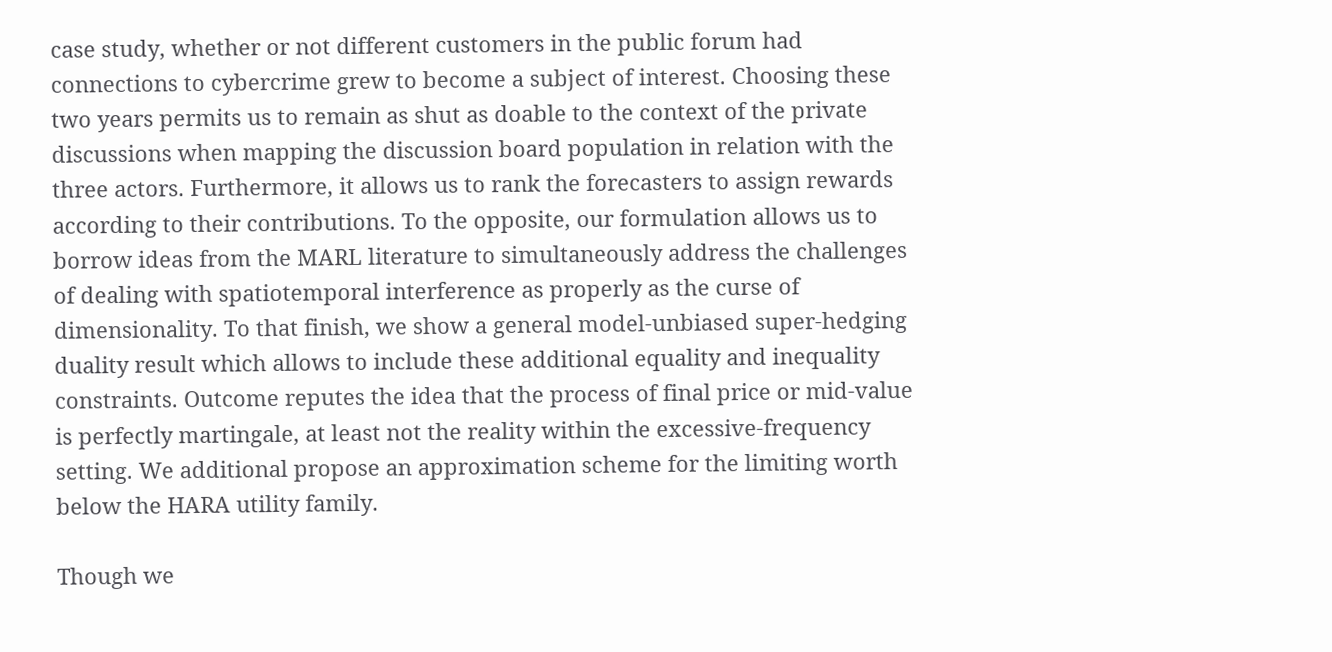case study, whether or not different customers in the public forum had connections to cybercrime grew to become a subject of interest. Choosing these two years permits us to remain as shut as doable to the context of the private discussions when mapping the discussion board population in relation with the three actors. Furthermore, it allows us to rank the forecasters to assign rewards according to their contributions. To the opposite, our formulation allows us to borrow ideas from the MARL literature to simultaneously address the challenges of dealing with spatiotemporal interference as properly as the curse of dimensionality. To that finish, we show a general model-unbiased super-hedging duality result which allows to include these additional equality and inequality constraints. Outcome reputes the idea that the process of final price or mid-value is perfectly martingale, at least not the reality within the excessive-frequency setting. We additional propose an approximation scheme for the limiting worth below the HARA utility family.

Though we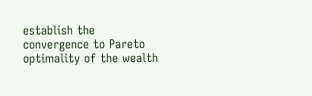establish the convergence to Pareto optimality of the wealth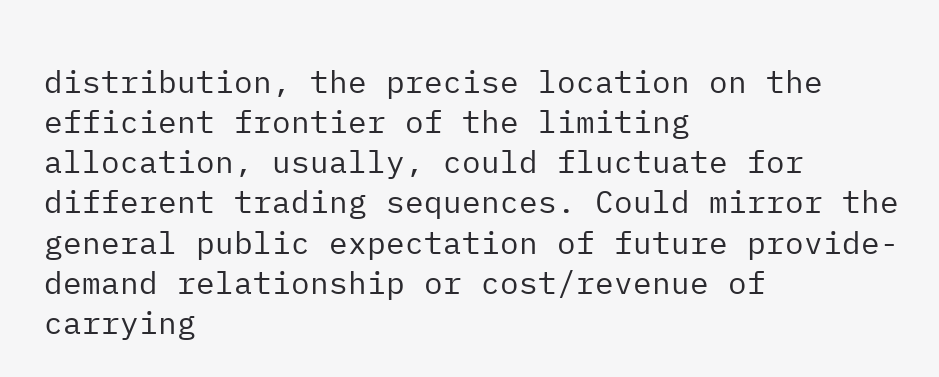distribution, the precise location on the efficient frontier of the limiting allocation, usually, could fluctuate for different trading sequences. Could mirror the general public expectation of future provide-demand relationship or cost/revenue of carrying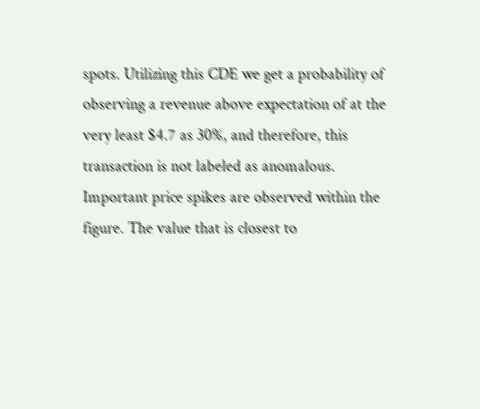spots. Utilizing this CDE we get a probability of observing a revenue above expectation of at the very least $4.7 as 30%, and therefore, this transaction is not labeled as anomalous. Important price spikes are observed within the figure. The value that is closest to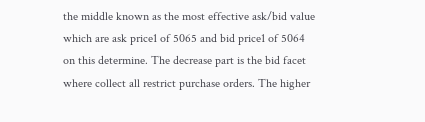the middle known as the most effective ask/bid value which are ask price1 of 5065 and bid price1 of 5064 on this determine. The decrease part is the bid facet where collect all restrict purchase orders. The higher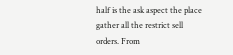half is the ask aspect the place gather all the restrict sell orders. From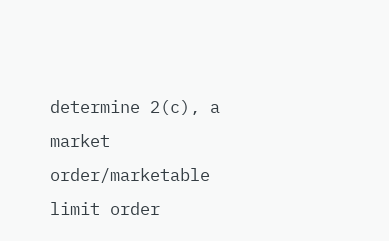determine 2(c), a market order/marketable limit order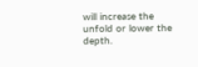will increase the unfold or lower the depth.